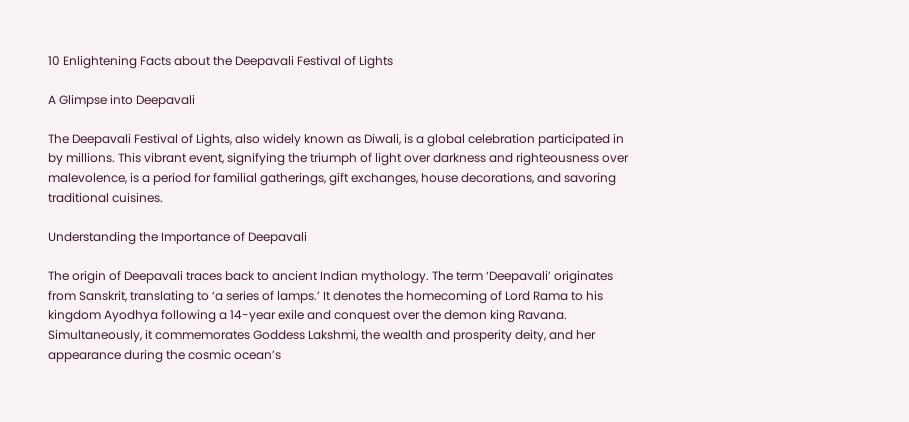10 Enlightening Facts about the Deepavali Festival of Lights

A Glimpse into Deepavali

The Deepavali Festival of Lights, also widely known as Diwali, is a global celebration participated in by millions. This vibrant event, signifying the triumph of light over darkness and righteousness over malevolence, is a period for familial gatherings, gift exchanges, house decorations, and savoring traditional cuisines.

Understanding the Importance of Deepavali

The origin of Deepavali traces back to ancient Indian mythology. The term ‘Deepavali’ originates from Sanskrit, translating to ‘a series of lamps.’ It denotes the homecoming of Lord Rama to his kingdom Ayodhya following a 14-year exile and conquest over the demon king Ravana. Simultaneously, it commemorates Goddess Lakshmi, the wealth and prosperity deity, and her appearance during the cosmic ocean’s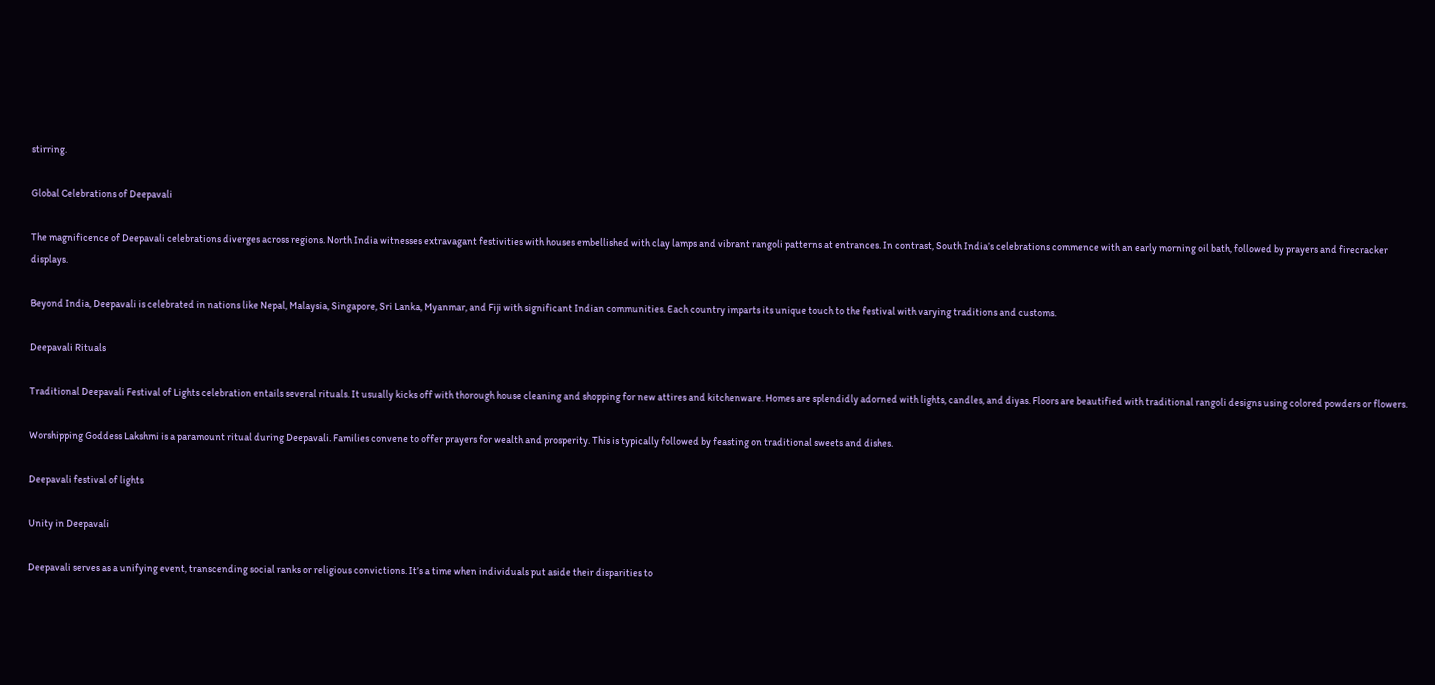stirring.

Global Celebrations of Deepavali

The magnificence of Deepavali celebrations diverges across regions. North India witnesses extravagant festivities with houses embellished with clay lamps and vibrant rangoli patterns at entrances. In contrast, South India’s celebrations commence with an early morning oil bath, followed by prayers and firecracker displays.

Beyond India, Deepavali is celebrated in nations like Nepal, Malaysia, Singapore, Sri Lanka, Myanmar, and Fiji with significant Indian communities. Each country imparts its unique touch to the festival with varying traditions and customs.

Deepavali Rituals

Traditional Deepavali Festival of Lights celebration entails several rituals. It usually kicks off with thorough house cleaning and shopping for new attires and kitchenware. Homes are splendidly adorned with lights, candles, and diyas. Floors are beautified with traditional rangoli designs using colored powders or flowers.

Worshipping Goddess Lakshmi is a paramount ritual during Deepavali. Families convene to offer prayers for wealth and prosperity. This is typically followed by feasting on traditional sweets and dishes.

Deepavali festival of lights

Unity in Deepavali

Deepavali serves as a unifying event, transcending social ranks or religious convictions. It’s a time when individuals put aside their disparities to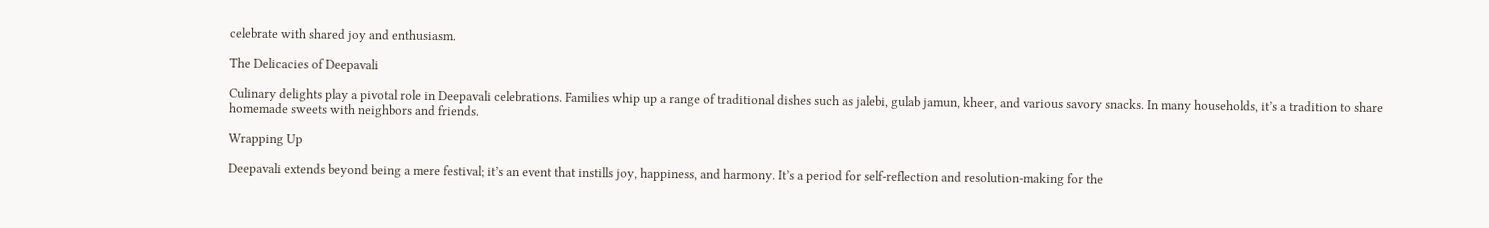celebrate with shared joy and enthusiasm.

The Delicacies of Deepavali

Culinary delights play a pivotal role in Deepavali celebrations. Families whip up a range of traditional dishes such as jalebi, gulab jamun, kheer, and various savory snacks. In many households, it’s a tradition to share homemade sweets with neighbors and friends.

Wrapping Up

Deepavali extends beyond being a mere festival; it’s an event that instills joy, happiness, and harmony. It’s a period for self-reflection and resolution-making for the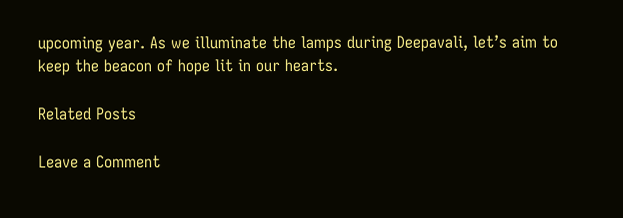upcoming year. As we illuminate the lamps during Deepavali, let’s aim to keep the beacon of hope lit in our hearts.

Related Posts

Leave a Comment